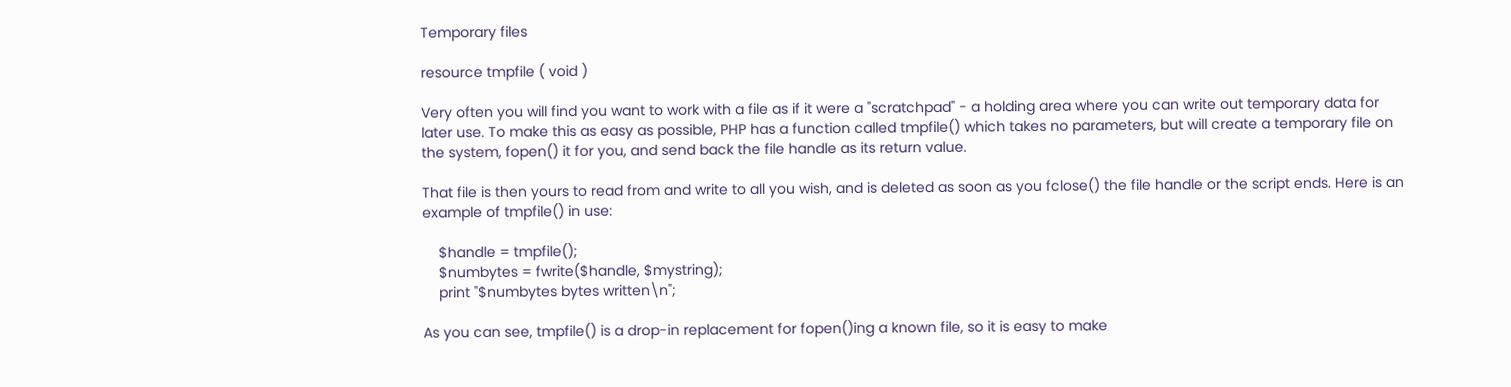Temporary files

resource tmpfile ( void )

Very often you will find you want to work with a file as if it were a "scratchpad" - a holding area where you can write out temporary data for later use. To make this as easy as possible, PHP has a function called tmpfile() which takes no parameters, but will create a temporary file on the system, fopen() it for you, and send back the file handle as its return value.

That file is then yours to read from and write to all you wish, and is deleted as soon as you fclose() the file handle or the script ends. Here is an example of tmpfile() in use:

    $handle = tmpfile();
    $numbytes = fwrite($handle, $mystring);
    print "$numbytes bytes written\n";

As you can see, tmpfile() is a drop-in replacement for fopen()ing a known file, so it is easy to make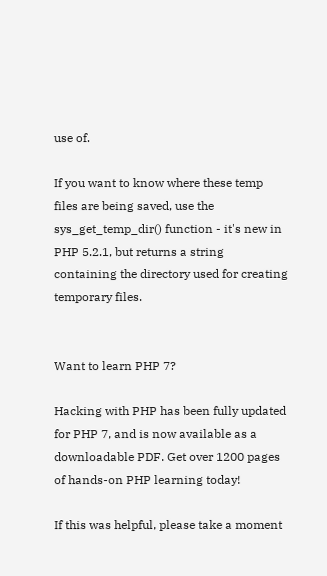use of.

If you want to know where these temp files are being saved, use the sys_get_temp_dir() function - it's new in PHP 5.2.1, but returns a string containing the directory used for creating temporary files.


Want to learn PHP 7?

Hacking with PHP has been fully updated for PHP 7, and is now available as a downloadable PDF. Get over 1200 pages of hands-on PHP learning today!

If this was helpful, please take a moment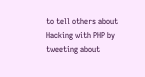to tell others about Hacking with PHP by tweeting about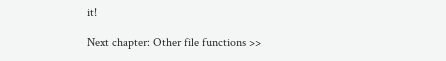it!

Next chapter: Other file functions >>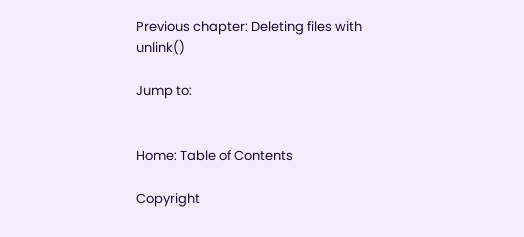Previous chapter: Deleting files with unlink()

Jump to:


Home: Table of Contents

Copyright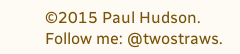©2015 Paul Hudson. Follow me: @twostraws.